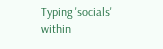Typing 'socials' within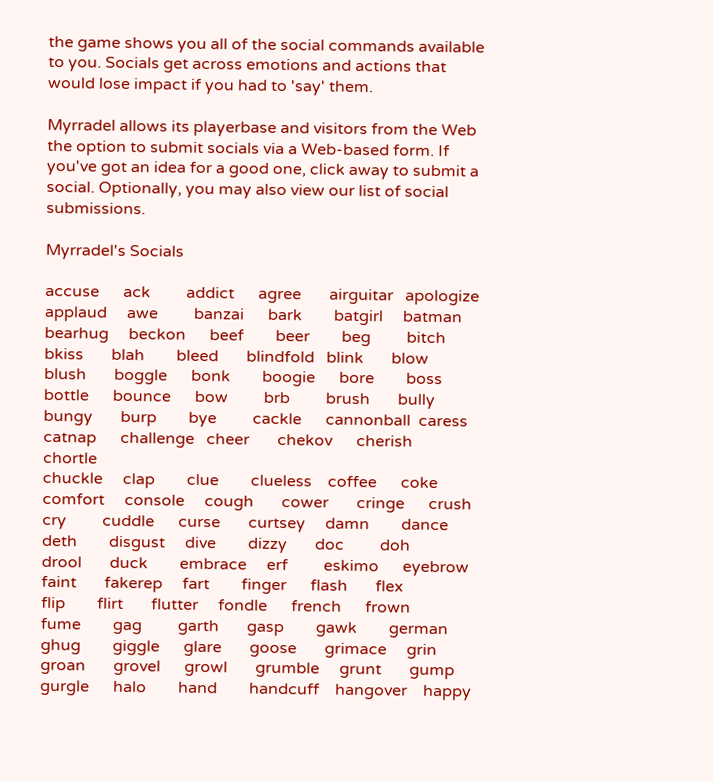the game shows you all of the social commands available to you. Socials get across emotions and actions that would lose impact if you had to 'say' them.

Myrradel allows its playerbase and visitors from the Web the option to submit socials via a Web-based form. If you've got an idea for a good one, click away to submit a social. Optionally, you may also view our list of social submissions.

Myrradel's Socials

accuse      ack         addict      agree       airguitar   apologize
applaud     awe         banzai      bark        batgirl     batman
bearhug     beckon      beef        beer        beg         bitch
bkiss       blah        bleed       blindfold   blink       blow
blush       boggle      bonk        boogie      bore        boss
bottle      bounce      bow         brb         brush       bully
bungy       burp        bye         cackle      cannonball  caress
catnap      challenge   cheer       chekov      cherish     chortle
chuckle     clap        clue        clueless    coffee      coke
comfort     console     cough       cower       cringe      crush
cry         cuddle      curse       curtsey     damn        dance
deth        disgust     dive        dizzy       doc         doh
drool       duck        embrace     erf         eskimo      eyebrow
faint       fakerep     fart        finger      flash       flex
flip        flirt       flutter     fondle      french      frown
fume        gag         garth       gasp        gawk        german
ghug        giggle      glare       goose       grimace     grin
groan       grovel      growl       grumble     grunt       gump
gurgle      halo        hand        handcuff    hangover    happy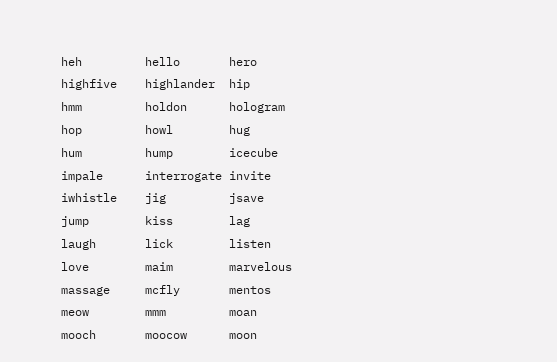heh         hello       hero        highfive    highlander  hip
hmm         holdon      hologram    hop         howl        hug
hum         hump        icecube     impale      interrogate invite
iwhistle    jig         jsave       jump        kiss        lag
laugh       lick        listen      love        maim        marvelous
massage     mcfly       mentos      meow        mmm         moan
mooch       moocow      moon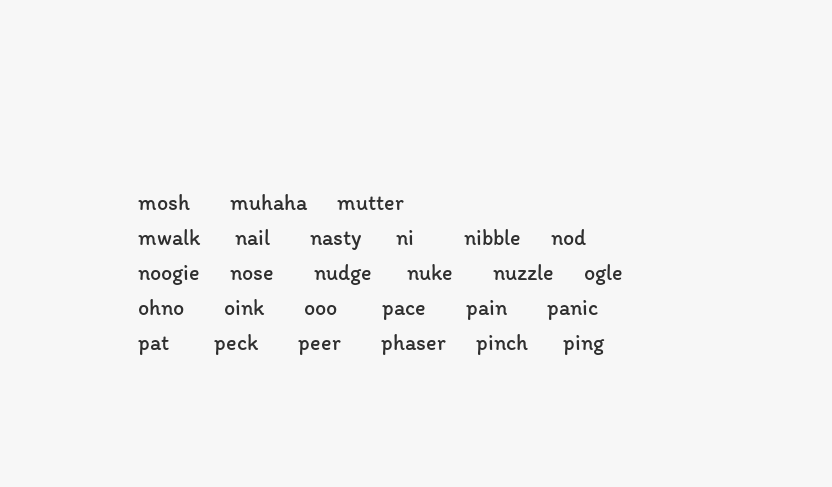mosh        muhaha      mutter
mwalk       nail        nasty       ni          nibble      nod
noogie      nose        nudge       nuke        nuzzle      ogle
ohno        oink        ooo         pace        pain        panic
pat         peck        peer        phaser      pinch       ping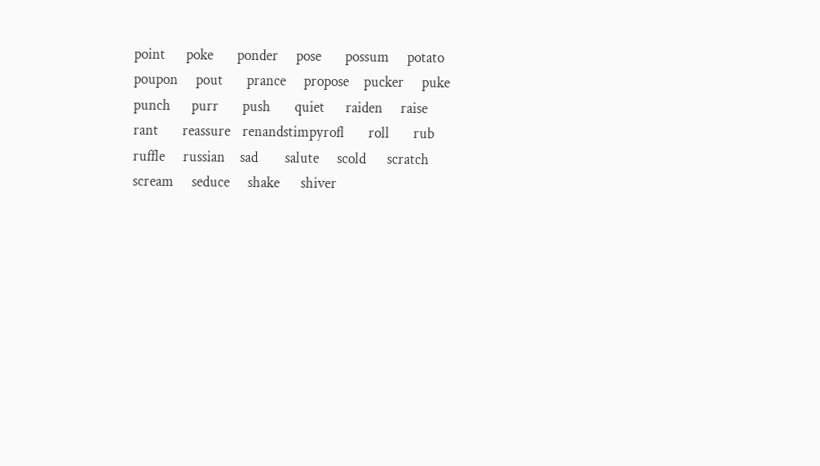point       poke        ponder      pose        possum      potato
poupon      pout        prance      propose     pucker      puke
punch       purr        push        quiet       raiden      raise
rant        reassure    renandstimpyrofl        roll        rub
ruffle      russian     sad         salute      scold       scratch
scream      seduce      shake       shiver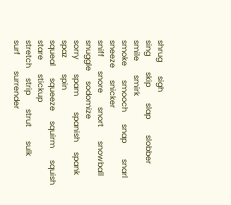shrug       sigh
sing        skip        slap        slobber     smile       smirk
smoke       smooch      snap        snarl       sneeze      snicker
sniff       snore       snort       snowball    snuggle     sodomize
sorry       spam        spanish     spank       spaz        spin
squeal      squeeze     squirm      squish      stare       stickup
stretch     strip       strut       sulk        surf        surrender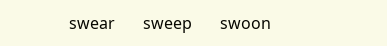swear       sweep       swoon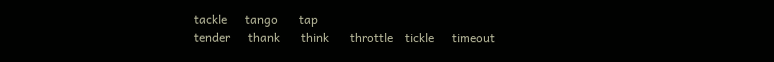tackle      tango       tap
tender      thank       think       throttle    tickle      timeout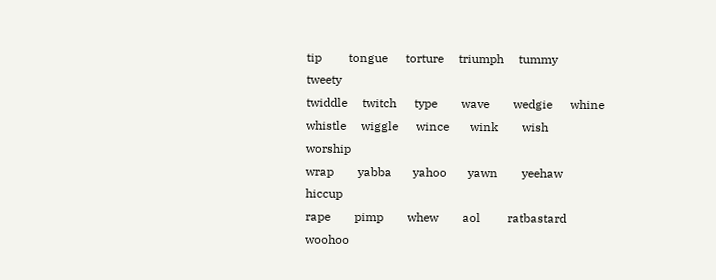tip         tongue      torture     triumph     tummy       tweety
twiddle     twitch      type        wave        wedgie      whine
whistle     wiggle      wince       wink        wish        worship
wrap        yabba       yahoo       yawn        yeehaw      hiccup
rape        pimp        whew        aol         ratbastard  woohoo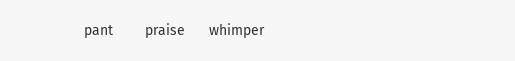pant        praise      whimper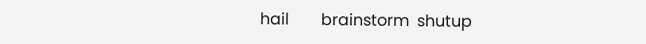hail        brainstorm  shutup